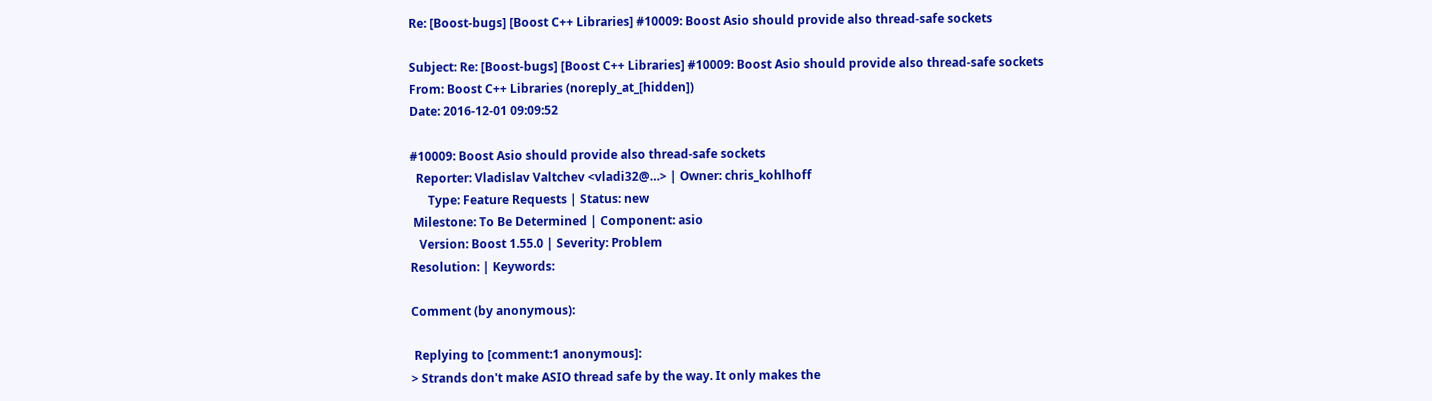Re: [Boost-bugs] [Boost C++ Libraries] #10009: Boost Asio should provide also thread-safe sockets

Subject: Re: [Boost-bugs] [Boost C++ Libraries] #10009: Boost Asio should provide also thread-safe sockets
From: Boost C++ Libraries (noreply_at_[hidden])
Date: 2016-12-01 09:09:52

#10009: Boost Asio should provide also thread-safe sockets
  Reporter: Vladislav Valtchev <vladi32@…> | Owner: chris_kohlhoff
      Type: Feature Requests | Status: new
 Milestone: To Be Determined | Component: asio
   Version: Boost 1.55.0 | Severity: Problem
Resolution: | Keywords:

Comment (by anonymous):

 Replying to [comment:1 anonymous]:
> Strands don't make ASIO thread safe by the way. It only makes the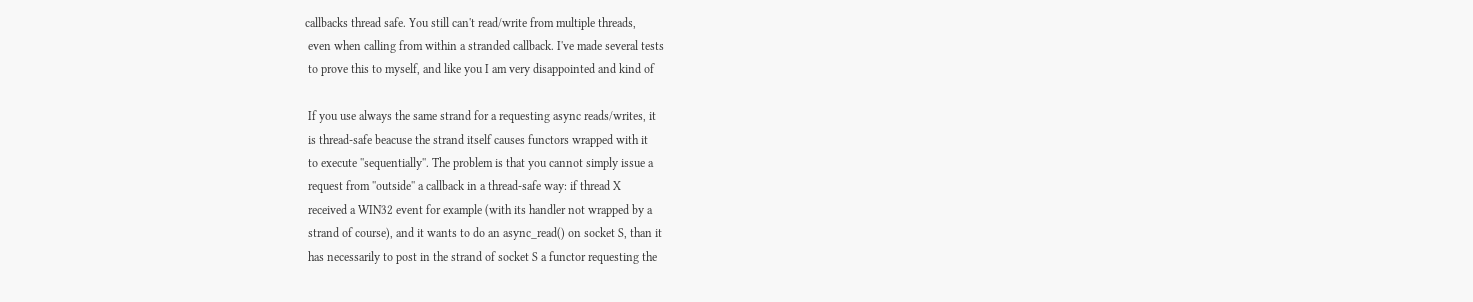callbacks thread safe. You still can't read/write from multiple threads,
 even when calling from within a stranded callback. I've made several tests
 to prove this to myself, and like you I am very disappointed and kind of

 If you use always the same strand for a requesting async reads/writes, it
 is thread-safe beacuse the strand itself causes functors wrapped with it
 to execute ''sequentially''. The problem is that you cannot simply issue a
 request from ''outside'' a callback in a thread-safe way: if thread X
 received a WIN32 event for example (with its handler not wrapped by a
 strand of course), and it wants to do an async_read() on socket S, than it
 has necessarily to post in the strand of socket S a functor requesting the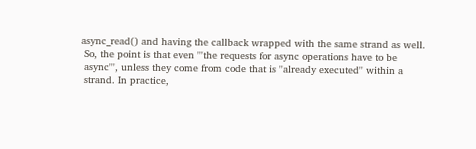async_read() and having the callback wrapped with the same strand as well.
 So, the point is that even '''the requests for async operations have to be
 async''', unless they come from code that is ''already executed'' within a
 strand. In practice,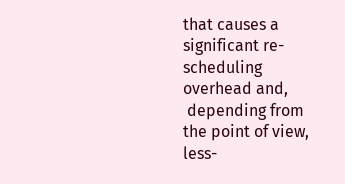that causes a significant re-scheduling overhead and,
 depending from the point of view, less-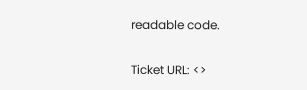readable code.

Ticket URL: <>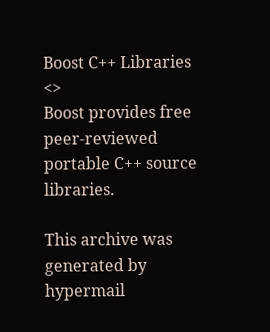Boost C++ Libraries <>
Boost provides free peer-reviewed portable C++ source libraries.

This archive was generated by hypermail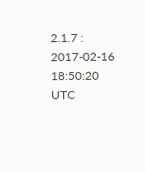2.1.7 : 2017-02-16 18:50:20 UTC